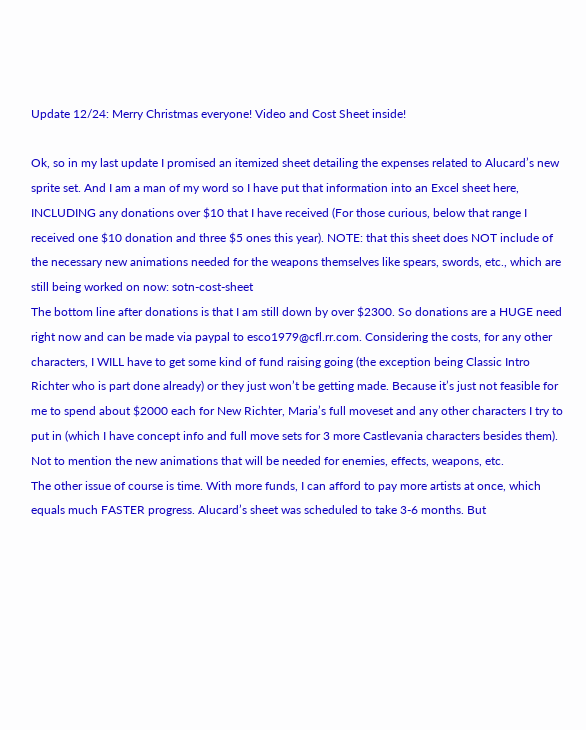Update 12/24: Merry Christmas everyone! Video and Cost Sheet inside!

Ok, so in my last update I promised an itemized sheet detailing the expenses related to Alucard’s new sprite set. And I am a man of my word so I have put that information into an Excel sheet here, INCLUDING any donations over $10 that I have received (For those curious, below that range I received one $10 donation and three $5 ones this year). NOTE: that this sheet does NOT include of the necessary new animations needed for the weapons themselves like spears, swords, etc., which are still being worked on now: sotn-cost-sheet
The bottom line after donations is that I am still down by over $2300. So donations are a HUGE need right now and can be made via paypal to esco1979@cfl.rr.com. Considering the costs, for any other characters, I WILL have to get some kind of fund raising going (the exception being Classic Intro Richter who is part done already) or they just won’t be getting made. Because it’s just not feasible for me to spend about $2000 each for New Richter, Maria’s full moveset and any other characters I try to put in (which I have concept info and full move sets for 3 more Castlevania characters besides them). Not to mention the new animations that will be needed for enemies, effects, weapons, etc.
The other issue of course is time. With more funds, I can afford to pay more artists at once, which equals much FASTER progress. Alucard’s sheet was scheduled to take 3-6 months. But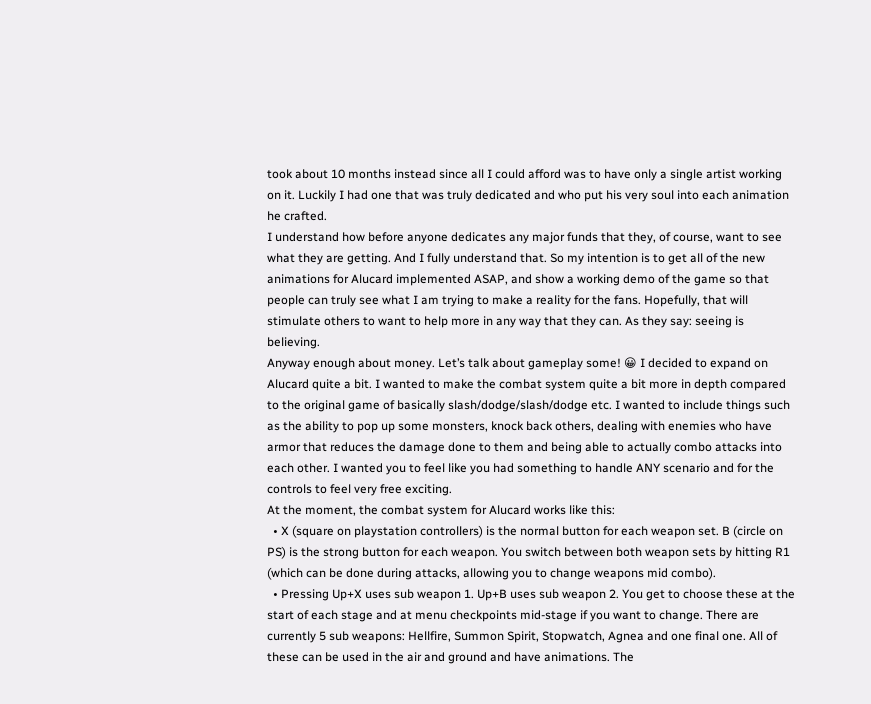took about 10 months instead since all I could afford was to have only a single artist working on it. Luckily I had one that was truly dedicated and who put his very soul into each animation he crafted.
I understand how before anyone dedicates any major funds that they, of course, want to see what they are getting. And I fully understand that. So my intention is to get all of the new animations for Alucard implemented ASAP, and show a working demo of the game so that people can truly see what I am trying to make a reality for the fans. Hopefully, that will stimulate others to want to help more in any way that they can. As they say: seeing is believing.
Anyway enough about money. Let’s talk about gameplay some! 😀 I decided to expand on Alucard quite a bit. I wanted to make the combat system quite a bit more in depth compared to the original game of basically slash/dodge/slash/dodge etc. I wanted to include things such as the ability to pop up some monsters, knock back others, dealing with enemies who have armor that reduces the damage done to them and being able to actually combo attacks into each other. I wanted you to feel like you had something to handle ANY scenario and for the controls to feel very free exciting.
At the moment, the combat system for Alucard works like this:
  • X (square on playstation controllers) is the normal button for each weapon set. B (circle on PS) is the strong button for each weapon. You switch between both weapon sets by hitting R1 (which can be done during attacks, allowing you to change weapons mid combo).
  • Pressing Up+X uses sub weapon 1. Up+B uses sub weapon 2. You get to choose these at the start of each stage and at menu checkpoints mid-stage if you want to change. There are currently 5 sub weapons: Hellfire, Summon Spirit, Stopwatch, Agnea and one final one. All of these can be used in the air and ground and have animations. The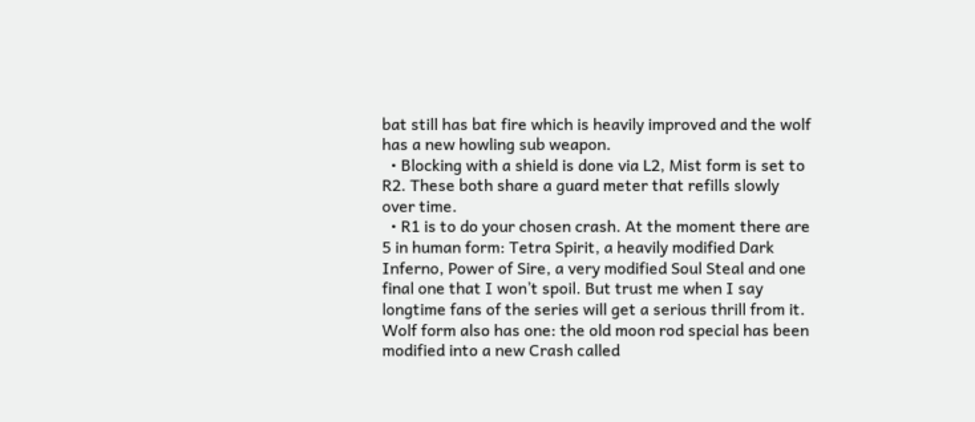bat still has bat fire which is heavily improved and the wolf has a new howling sub weapon.
  • Blocking with a shield is done via L2, Mist form is set to R2. These both share a guard meter that refills slowly over time.
  • R1 is to do your chosen crash. At the moment there are 5 in human form: Tetra Spirit, a heavily modified Dark Inferno, Power of Sire, a very modified Soul Steal and one final one that I won’t spoil. But trust me when I say longtime fans of the series will get a serious thrill from it. Wolf form also has one: the old moon rod special has been modified into a new Crash called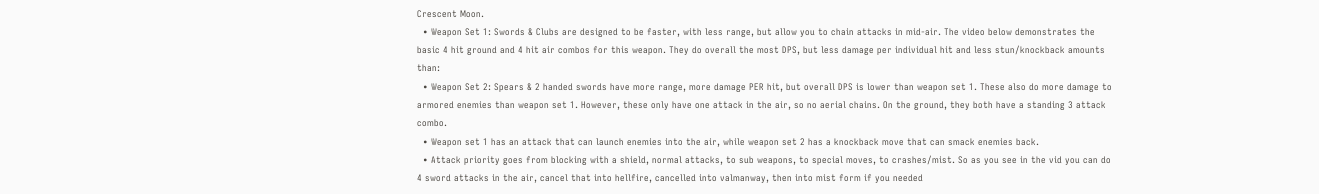Crescent Moon.
  • Weapon Set 1: Swords & Clubs are designed to be faster, with less range, but allow you to chain attacks in mid-air. The video below demonstrates the basic 4 hit ground and 4 hit air combos for this weapon. They do overall the most DPS, but less damage per individual hit and less stun/knockback amounts than:
  • Weapon Set 2: Spears & 2 handed swords have more range, more damage PER hit, but overall DPS is lower than weapon set 1. These also do more damage to armored enemies than weapon set 1. However, these only have one attack in the air, so no aerial chains. On the ground, they both have a standing 3 attack combo.
  • Weapon set 1 has an attack that can launch enemies into the air, while weapon set 2 has a knockback move that can smack enemies back.
  • Attack priority goes from blocking with a shield, normal attacks, to sub weapons, to special moves, to crashes/mist. So as you see in the vid you can do 4 sword attacks in the air, cancel that into hellfire, cancelled into valmanway, then into mist form if you needed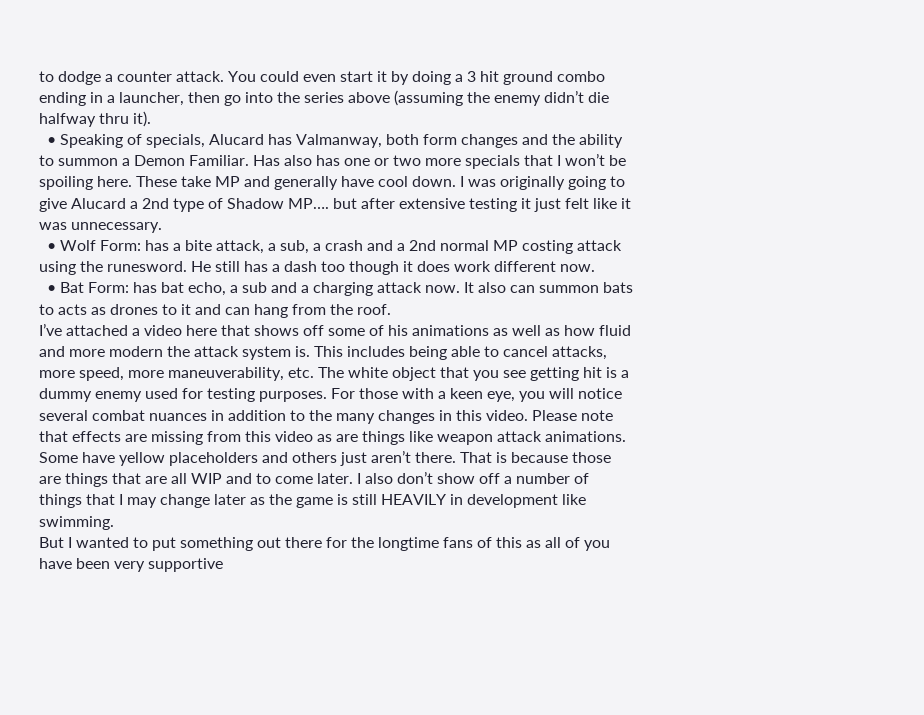to dodge a counter attack. You could even start it by doing a 3 hit ground combo ending in a launcher, then go into the series above (assuming the enemy didn’t die halfway thru it).
  • Speaking of specials, Alucard has Valmanway, both form changes and the ability to summon a Demon Familiar. Has also has one or two more specials that I won’t be spoiling here. These take MP and generally have cool down. I was originally going to give Alucard a 2nd type of Shadow MP…. but after extensive testing it just felt like it was unnecessary.
  • Wolf Form: has a bite attack, a sub, a crash and a 2nd normal MP costing attack using the runesword. He still has a dash too though it does work different now.
  • Bat Form: has bat echo, a sub and a charging attack now. It also can summon bats to acts as drones to it and can hang from the roof.
I’ve attached a video here that shows off some of his animations as well as how fluid and more modern the attack system is. This includes being able to cancel attacks, more speed, more maneuverability, etc. The white object that you see getting hit is a dummy enemy used for testing purposes. For those with a keen eye, you will notice several combat nuances in addition to the many changes in this video. Please note that effects are missing from this video as are things like weapon attack animations. Some have yellow placeholders and others just aren’t there. That is because those are things that are all WIP and to come later. I also don’t show off a number of things that I may change later as the game is still HEAVILY in development like swimming.
But I wanted to put something out there for the longtime fans of this as all of you have been very supportive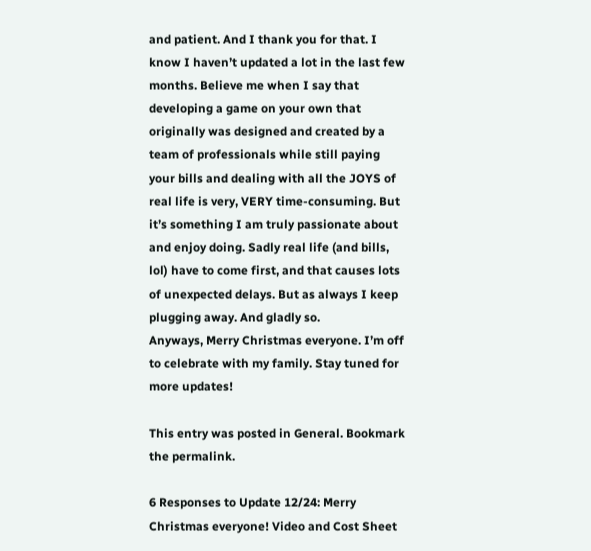and patient. And I thank you for that. I know I haven’t updated a lot in the last few months. Believe me when I say that developing a game on your own that originally was designed and created by a team of professionals while still paying your bills and dealing with all the JOYS of real life is very, VERY time-consuming. But it’s something I am truly passionate about and enjoy doing. Sadly real life (and bills, lol) have to come first, and that causes lots of unexpected delays. But as always I keep plugging away. And gladly so.
Anyways, Merry Christmas everyone. I’m off to celebrate with my family. Stay tuned for more updates!

This entry was posted in General. Bookmark the permalink.

6 Responses to Update 12/24: Merry Christmas everyone! Video and Cost Sheet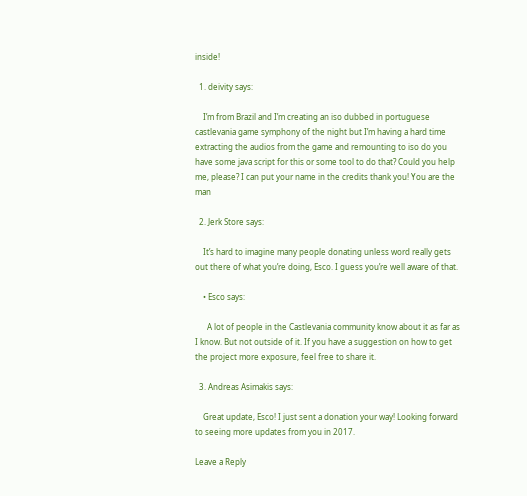inside!

  1. deivity says:

    I’m from Brazil and I’m creating an iso dubbed in portuguese castlevania game symphony of the night but I’m having a hard time extracting the audios from the game and remounting to iso do you have some java script for this or some tool to do that? Could you help me, please? I can put your name in the credits thank you! You are the man

  2. Jerk Store says:

    It’s hard to imagine many people donating unless word really gets out there of what you’re doing, Esco. I guess you’re well aware of that.

    • Esco says:

      A lot of people in the Castlevania community know about it as far as I know. But not outside of it. If you have a suggestion on how to get the project more exposure, feel free to share it.

  3. Andreas Asimakis says:

    Great update, Esco! I just sent a donation your way! Looking forward to seeing more updates from you in 2017.

Leave a Reply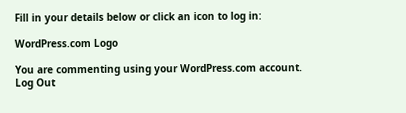Fill in your details below or click an icon to log in:

WordPress.com Logo

You are commenting using your WordPress.com account. Log Out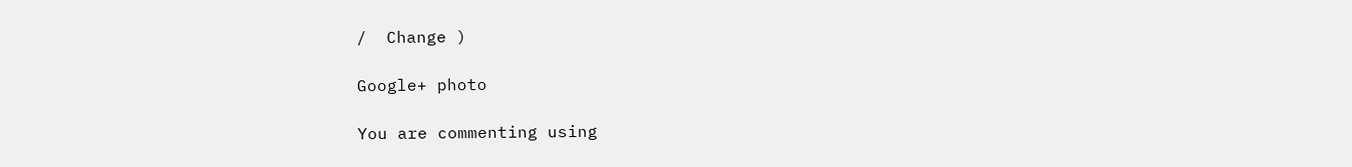/  Change )

Google+ photo

You are commenting using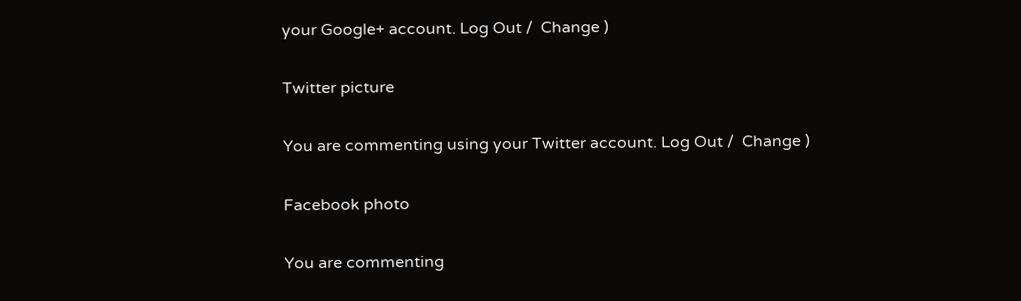your Google+ account. Log Out /  Change )

Twitter picture

You are commenting using your Twitter account. Log Out /  Change )

Facebook photo

You are commenting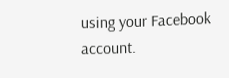using your Facebook account.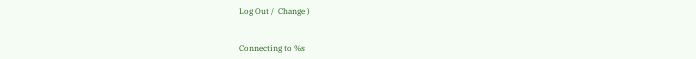Log Out /  Change )


Connecting to %s